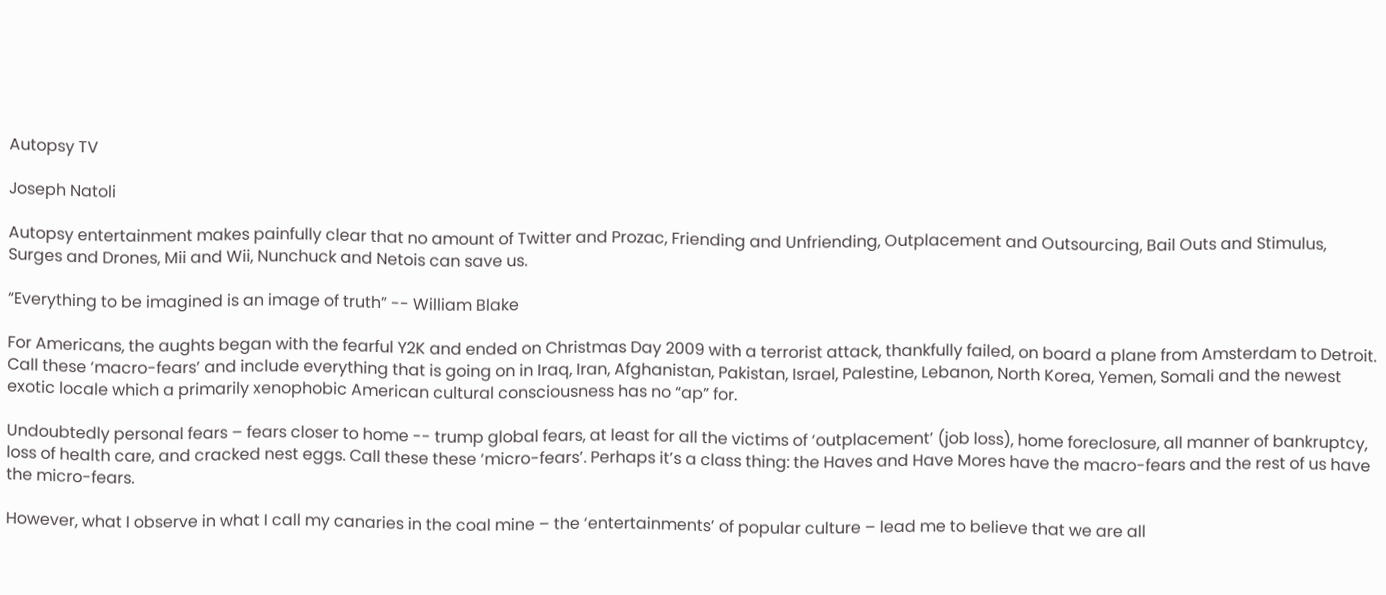Autopsy TV

Joseph Natoli

Autopsy entertainment makes painfully clear that no amount of Twitter and Prozac, Friending and Unfriending, Outplacement and Outsourcing, Bail Outs and Stimulus, Surges and Drones, Mii and Wii, Nunchuck and Netois can save us.

“Everything to be imagined is an image of truth” -- William Blake

For Americans, the aughts began with the fearful Y2K and ended on Christmas Day 2009 with a terrorist attack, thankfully failed, on board a plane from Amsterdam to Detroit. Call these ‘macro-fears’ and include everything that is going on in Iraq, Iran, Afghanistan, Pakistan, Israel, Palestine, Lebanon, North Korea, Yemen, Somali and the newest exotic locale which a primarily xenophobic American cultural consciousness has no “ap” for.

Undoubtedly personal fears – fears closer to home -- trump global fears, at least for all the victims of ‘outplacement’ (job loss), home foreclosure, all manner of bankruptcy, loss of health care, and cracked nest eggs. Call these these ‘micro-fears’. Perhaps it’s a class thing: the Haves and Have Mores have the macro-fears and the rest of us have the micro-fears.

However, what I observe in what I call my canaries in the coal mine – the ‘entertainments’ of popular culture – lead me to believe that we are all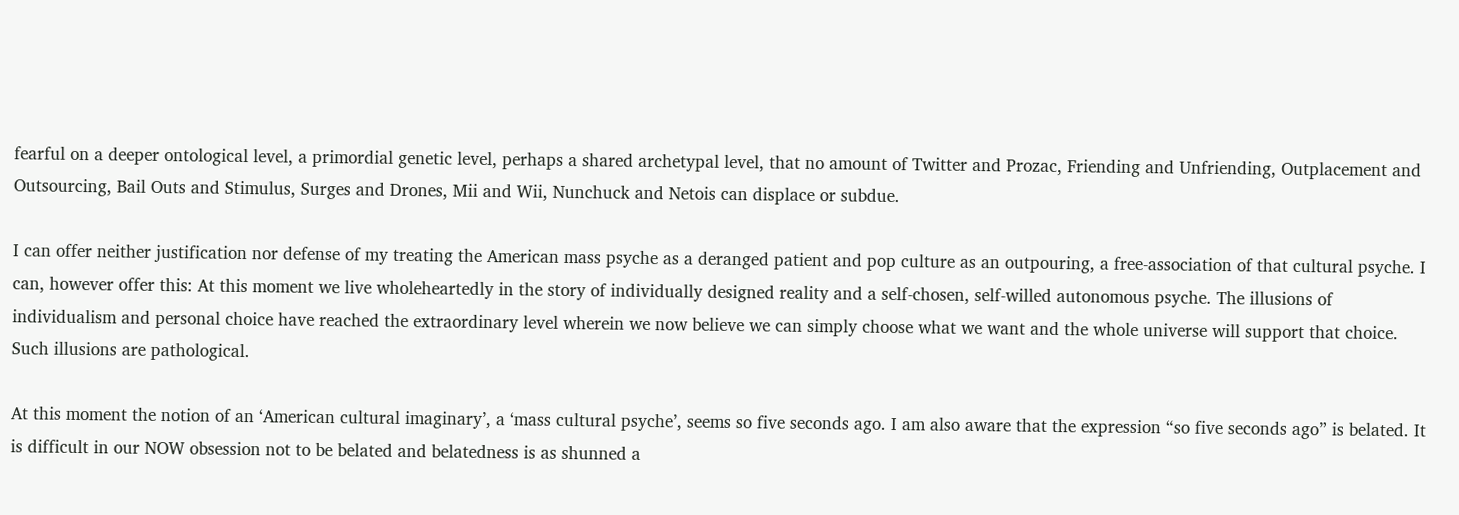fearful on a deeper ontological level, a primordial genetic level, perhaps a shared archetypal level, that no amount of Twitter and Prozac, Friending and Unfriending, Outplacement and Outsourcing, Bail Outs and Stimulus, Surges and Drones, Mii and Wii, Nunchuck and Netois can displace or subdue.

I can offer neither justification nor defense of my treating the American mass psyche as a deranged patient and pop culture as an outpouring, a free-association of that cultural psyche. I can, however offer this: At this moment we live wholeheartedly in the story of individually designed reality and a self-chosen, self-willed autonomous psyche. The illusions of individualism and personal choice have reached the extraordinary level wherein we now believe we can simply choose what we want and the whole universe will support that choice. Such illusions are pathological.

At this moment the notion of an ‘American cultural imaginary’, a ‘mass cultural psyche’, seems so five seconds ago. I am also aware that the expression “so five seconds ago” is belated. It is difficult in our NOW obsession not to be belated and belatedness is as shunned a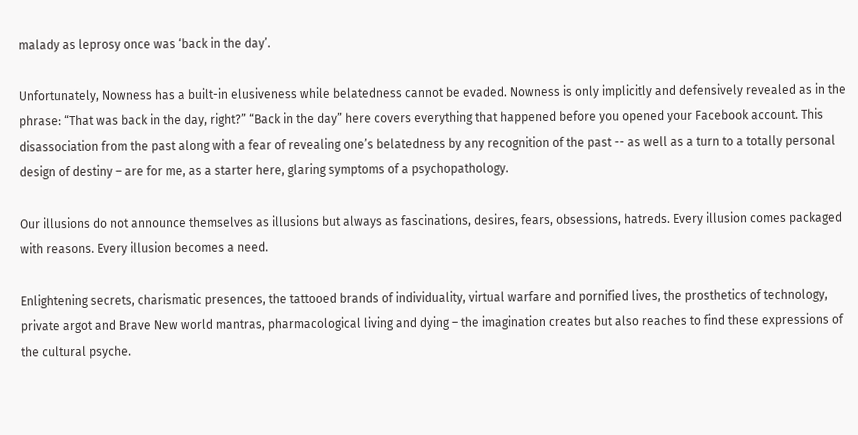malady as leprosy once was ‘back in the day’.

Unfortunately, Nowness has a built-in elusiveness while belatedness cannot be evaded. Nowness is only implicitly and defensively revealed as in the phrase: “That was back in the day, right?” “Back in the day” here covers everything that happened before you opened your Facebook account. This disassociation from the past along with a fear of revealing one’s belatedness by any recognition of the past -- as well as a turn to a totally personal design of destiny – are for me, as a starter here, glaring symptoms of a psychopathology.

Our illusions do not announce themselves as illusions but always as fascinations, desires, fears, obsessions, hatreds. Every illusion comes packaged with reasons. Every illusion becomes a need.

Enlightening secrets, charismatic presences, the tattooed brands of individuality, virtual warfare and pornified lives, the prosthetics of technology, private argot and Brave New world mantras, pharmacological living and dying – the imagination creates but also reaches to find these expressions of the cultural psyche.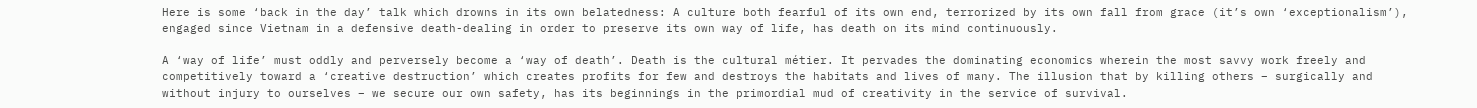Here is some ‘back in the day’ talk which drowns in its own belatedness: A culture both fearful of its own end, terrorized by its own fall from grace (it’s own ‘exceptionalism’), engaged since Vietnam in a defensive death-dealing in order to preserve its own way of life, has death on its mind continuously.

A ‘way of life’ must oddly and perversely become a ‘way of death’. Death is the cultural métier. It pervades the dominating economics wherein the most savvy work freely and competitively toward a ‘creative destruction’ which creates profits for few and destroys the habitats and lives of many. The illusion that by killing others – surgically and without injury to ourselves – we secure our own safety, has its beginnings in the primordial mud of creativity in the service of survival.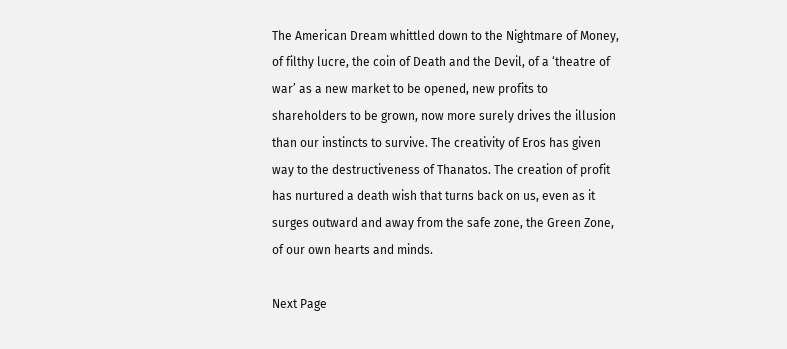The American Dream whittled down to the Nightmare of Money, of filthy lucre, the coin of Death and the Devil, of a ‘theatre of war’ as a new market to be opened, new profits to shareholders to be grown, now more surely drives the illusion than our instincts to survive. The creativity of Eros has given way to the destructiveness of Thanatos. The creation of profit has nurtured a death wish that turns back on us, even as it surges outward and away from the safe zone, the Green Zone, of our own hearts and minds.

Next Page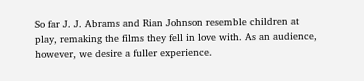So far J. J. Abrams and Rian Johnson resemble children at play, remaking the films they fell in love with. As an audience, however, we desire a fuller experience.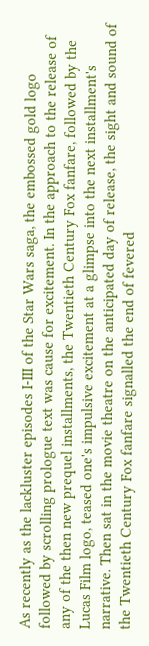As recently as the lackluster episodes I-III of the Star Wars saga, the embossed gold logo followed by scrolling prologue text was cause for excitement. In the approach to the release of any of the then new prequel installments, the Twentieth Century Fox fanfare, followed by the Lucas Film logo, teased one's impulsive excitement at a glimpse into the next installment's narrative. Then sat in the movie theatre on the anticipated day of release, the sight and sound of the Twentieth Century Fox fanfare signalled the end of fevered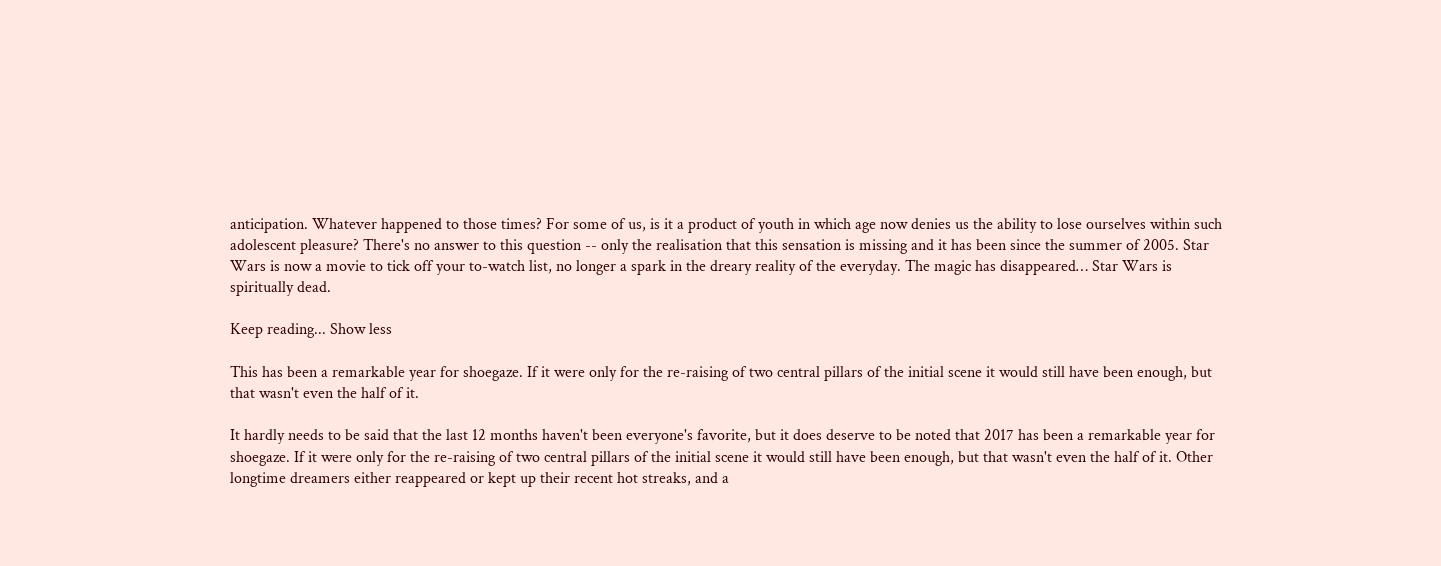anticipation. Whatever happened to those times? For some of us, is it a product of youth in which age now denies us the ability to lose ourselves within such adolescent pleasure? There's no answer to this question -- only the realisation that this sensation is missing and it has been since the summer of 2005. Star Wars is now a movie to tick off your to-watch list, no longer a spark in the dreary reality of the everyday. The magic has disappeared… Star Wars is spiritually dead.

Keep reading... Show less

This has been a remarkable year for shoegaze. If it were only for the re-raising of two central pillars of the initial scene it would still have been enough, but that wasn't even the half of it.

It hardly needs to be said that the last 12 months haven't been everyone's favorite, but it does deserve to be noted that 2017 has been a remarkable year for shoegaze. If it were only for the re-raising of two central pillars of the initial scene it would still have been enough, but that wasn't even the half of it. Other longtime dreamers either reappeared or kept up their recent hot streaks, and a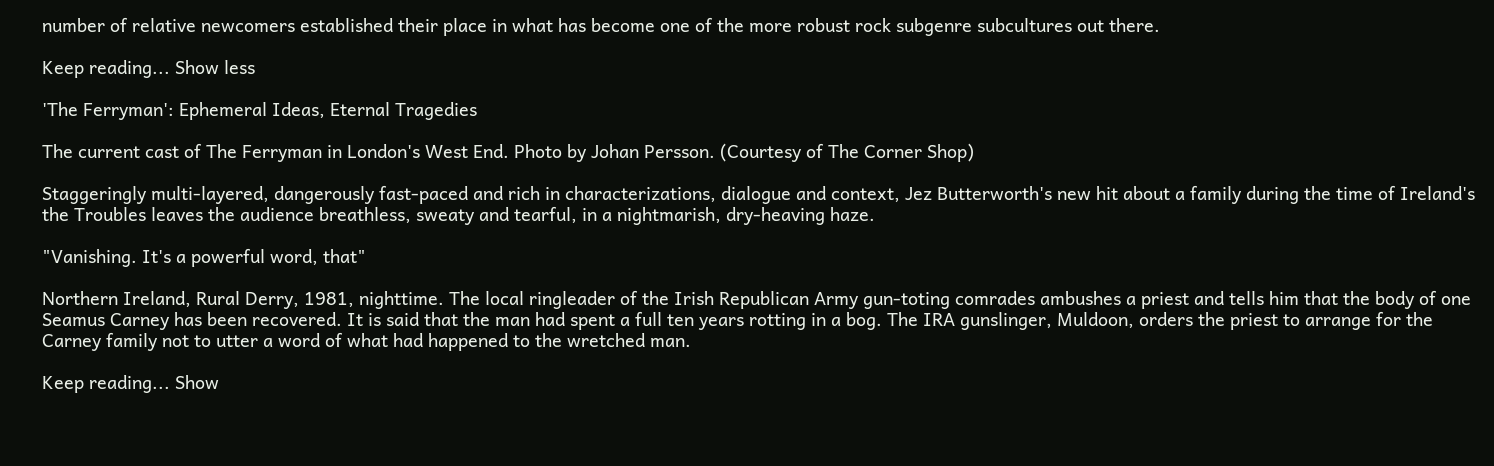number of relative newcomers established their place in what has become one of the more robust rock subgenre subcultures out there.

Keep reading... Show less

'The Ferryman': Ephemeral Ideas, Eternal Tragedies

The current cast of The Ferryman in London's West End. Photo by Johan Persson. (Courtesy of The Corner Shop)

Staggeringly multi-layered, dangerously fast-paced and rich in characterizations, dialogue and context, Jez Butterworth's new hit about a family during the time of Ireland's the Troubles leaves the audience breathless, sweaty and tearful, in a nightmarish, dry-heaving haze.

"Vanishing. It's a powerful word, that"

Northern Ireland, Rural Derry, 1981, nighttime. The local ringleader of the Irish Republican Army gun-toting comrades ambushes a priest and tells him that the body of one Seamus Carney has been recovered. It is said that the man had spent a full ten years rotting in a bog. The IRA gunslinger, Muldoon, orders the priest to arrange for the Carney family not to utter a word of what had happened to the wretched man.

Keep reading... Show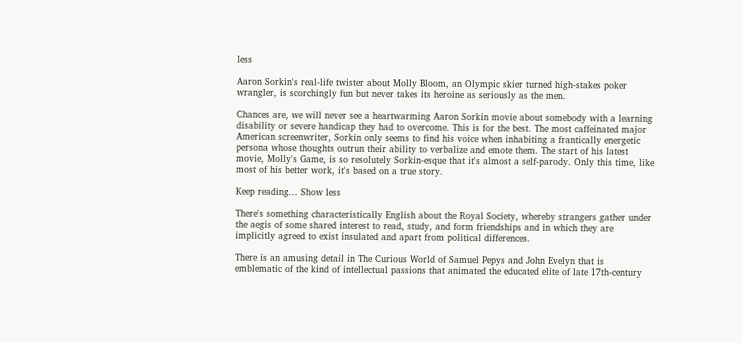less

Aaron Sorkin's real-life twister about Molly Bloom, an Olympic skier turned high-stakes poker wrangler, is scorchingly fun but never takes its heroine as seriously as the men.

Chances are, we will never see a heartwarming Aaron Sorkin movie about somebody with a learning disability or severe handicap they had to overcome. This is for the best. The most caffeinated major American screenwriter, Sorkin only seems to find his voice when inhabiting a frantically energetic persona whose thoughts outrun their ability to verbalize and emote them. The start of his latest movie, Molly's Game, is so resolutely Sorkin-esque that it's almost a self-parody. Only this time, like most of his better work, it's based on a true story.

Keep reading... Show less

There's something characteristically English about the Royal Society, whereby strangers gather under the aegis of some shared interest to read, study, and form friendships and in which they are implicitly agreed to exist insulated and apart from political differences.

There is an amusing detail in The Curious World of Samuel Pepys and John Evelyn that is emblematic of the kind of intellectual passions that animated the educated elite of late 17th-century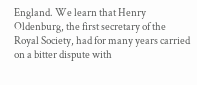England. We learn that Henry Oldenburg, the first secretary of the Royal Society, had for many years carried on a bitter dispute with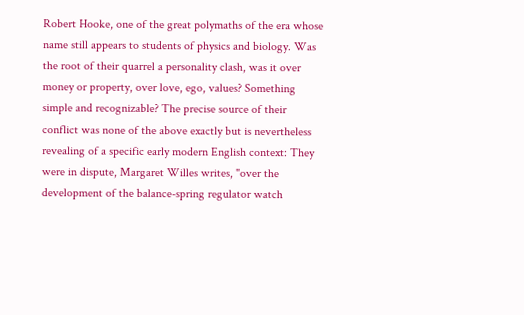Robert Hooke, one of the great polymaths of the era whose name still appears to students of physics and biology. Was the root of their quarrel a personality clash, was it over money or property, over love, ego, values? Something simple and recognizable? The precise source of their conflict was none of the above exactly but is nevertheless revealing of a specific early modern English context: They were in dispute, Margaret Willes writes, "over the development of the balance-spring regulator watch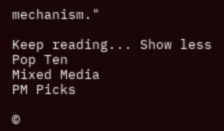mechanism."

Keep reading... Show less
Pop Ten
Mixed Media
PM Picks

©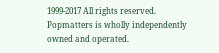1999-2017 All rights reserved.
Popmatters is wholly independently owned and operated.